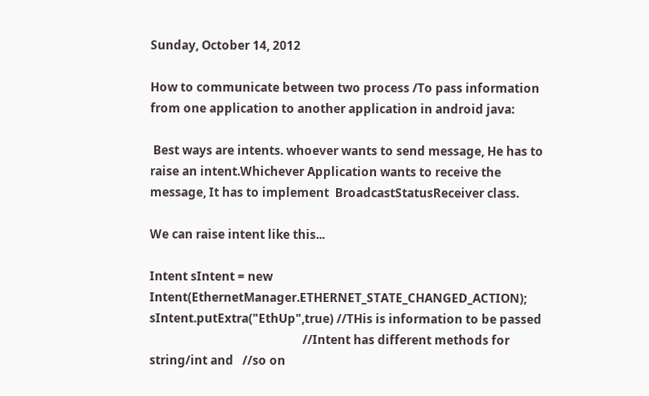Sunday, October 14, 2012

How to communicate between two process /To pass information from one application to another application in android java:

 Best ways are intents. whoever wants to send message, He has to raise an intent.Whichever Application wants to receive the message, It has to implement  BroadcastStatusReceiver class.

We can raise intent like this...

Intent sIntent = new Intent(EthernetManager.ETHERNET_STATE_CHANGED_ACTION);
sIntent.putExtra("EthUp",true) //THis is information to be passed
                                                   //Intent has different methods for string/int and   //so on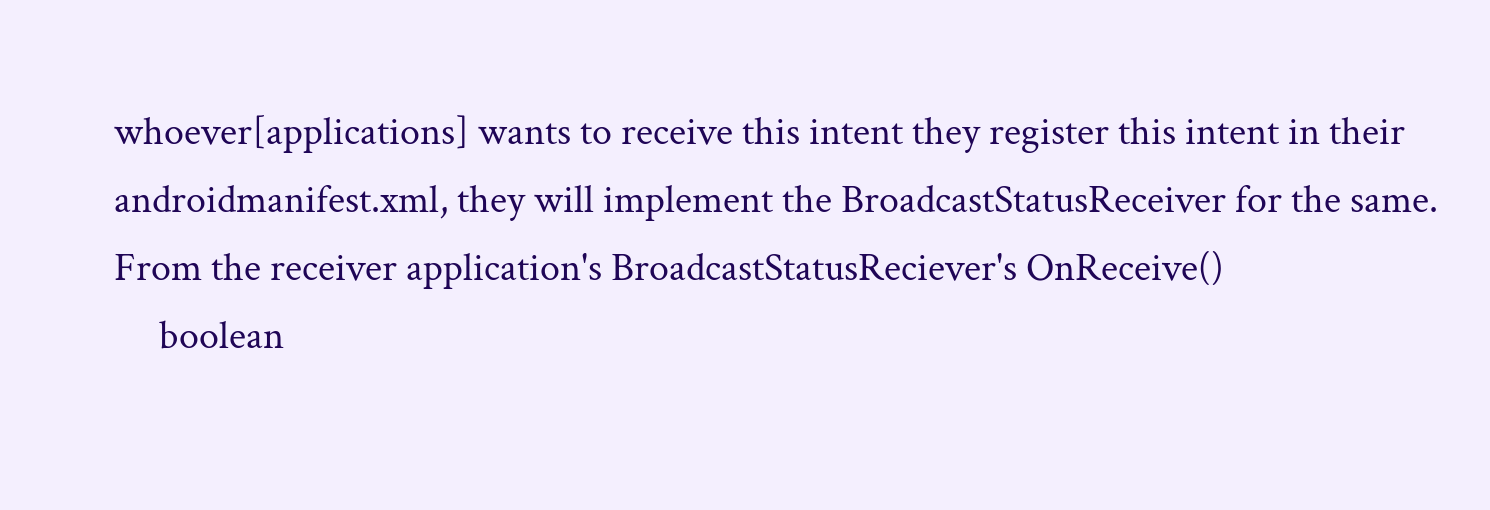whoever[applications] wants to receive this intent they register this intent in their androidmanifest.xml, they will implement the BroadcastStatusReceiver for the same.
From the receiver application's BroadcastStatusReciever's OnReceive()
     boolean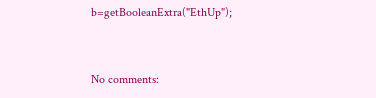b=getBooleanExtra("EthUp");


No comments: